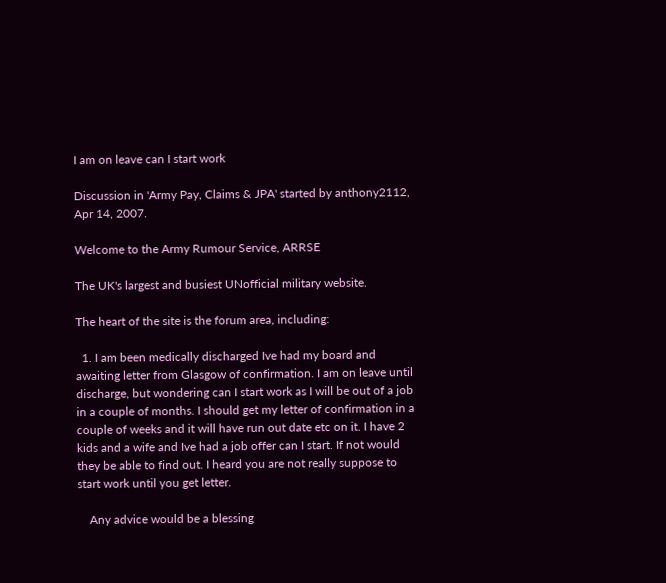I am on leave can I start work

Discussion in 'Army Pay, Claims & JPA' started by anthony2112, Apr 14, 2007.

Welcome to the Army Rumour Service, ARRSE

The UK's largest and busiest UNofficial military website.

The heart of the site is the forum area, including:

  1. I am been medically discharged Ive had my board and awaiting letter from Glasgow of confirmation. I am on leave until discharge, but wondering can I start work as I will be out of a job in a couple of months. I should get my letter of confirmation in a couple of weeks and it will have run out date etc on it. I have 2 kids and a wife and Ive had a job offer can I start. If not would they be able to find out. I heard you are not really suppose to start work until you get letter.

    Any advice would be a blessing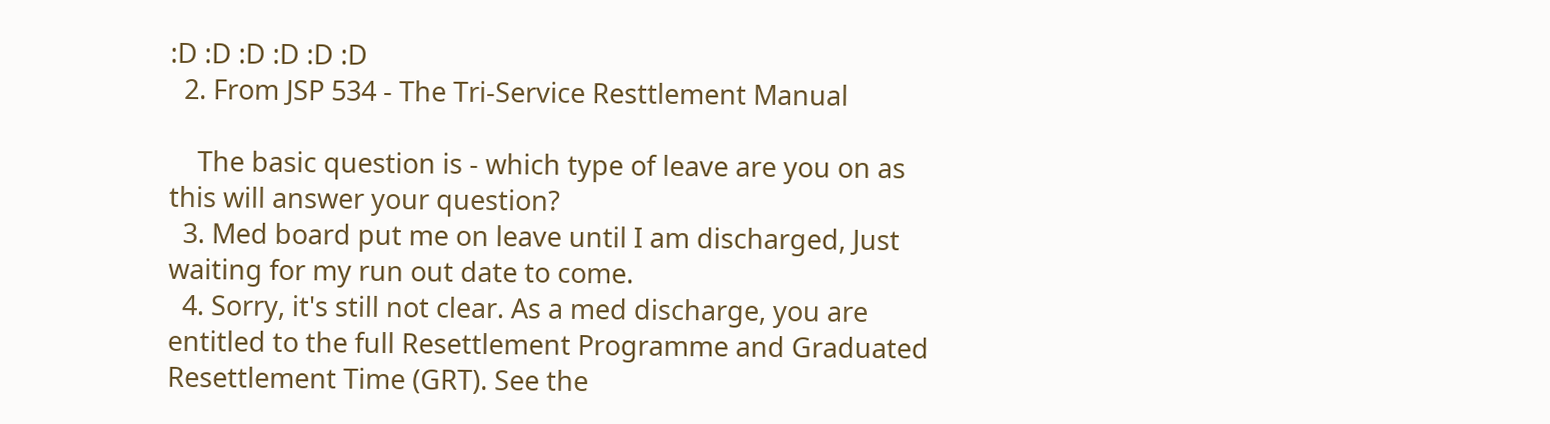:D :D :D :D :D :D
  2. From JSP 534 - The Tri-Service Resttlement Manual

    The basic question is - which type of leave are you on as this will answer your question?
  3. Med board put me on leave until I am discharged, Just waiting for my run out date to come.
  4. Sorry, it's still not clear. As a med discharge, you are entitled to the full Resettlement Programme and Graduated Resettlement Time (GRT). See the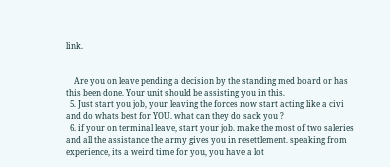link.


    Are you on leave pending a decision by the standing med board or has this been done. Your unit should be assisting you in this.
  5. Just start you job, your leaving the forces now start acting like a civi and do whats best for YOU. what can they do sack you ?
  6. if your on terminal leave, start your job. make the most of two saleries and all the assistance the army gives you in resettlement. speaking from experience, its a weird time for you, you have a lot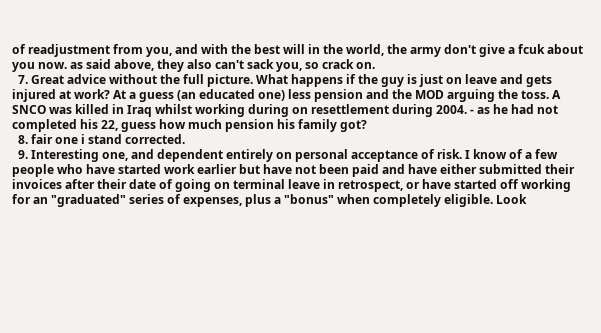of readjustment from you, and with the best will in the world, the army don't give a fcuk about you now. as said above, they also can't sack you, so crack on.
  7. Great advice without the full picture. What happens if the guy is just on leave and gets injured at work? At a guess (an educated one) less pension and the MOD arguing the toss. A SNCO was killed in Iraq whilst working during on resettlement during 2004. - as he had not completed his 22, guess how much pension his family got?
  8. fair one i stand corrected.
  9. Interesting one, and dependent entirely on personal acceptance of risk. I know of a few people who have started work earlier but have not been paid and have either submitted their invoices after their date of going on terminal leave in retrospect, or have started off working for an "graduated" series of expenses, plus a "bonus" when completely eligible. Look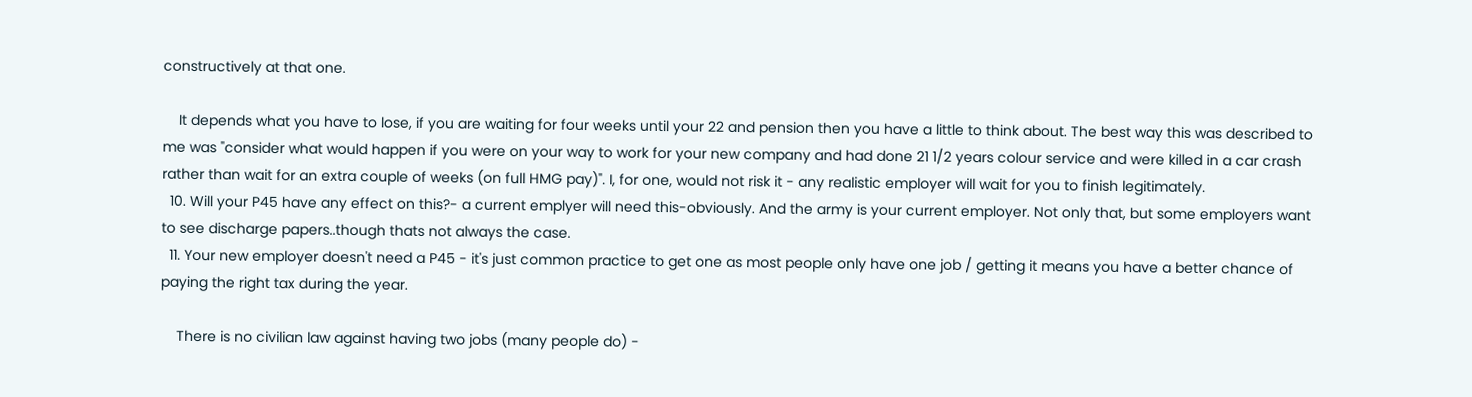constructively at that one.

    It depends what you have to lose, if you are waiting for four weeks until your 22 and pension then you have a little to think about. The best way this was described to me was "consider what would happen if you were on your way to work for your new company and had done 21 1/2 years colour service and were killed in a car crash rather than wait for an extra couple of weeks (on full HMG pay)". I, for one, would not risk it - any realistic employer will wait for you to finish legitimately.
  10. Will your P45 have any effect on this?- a current emplyer will need this-obviously. And the army is your current employer. Not only that, but some employers want to see discharge papers..though thats not always the case.
  11. Your new employer doesn't need a P45 - it's just common practice to get one as most people only have one job / getting it means you have a better chance of paying the right tax during the year.

    There is no civilian law against having two jobs (many people do) -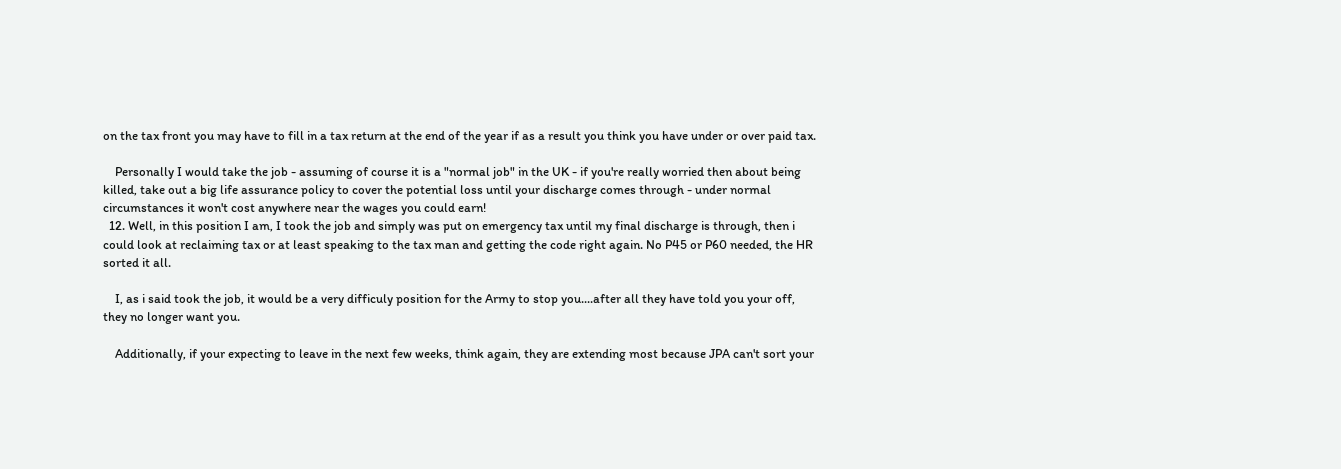on the tax front you may have to fill in a tax return at the end of the year if as a result you think you have under or over paid tax.

    Personally I would take the job - assuming of course it is a "normal job" in the UK - if you're really worried then about being killed, take out a big life assurance policy to cover the potential loss until your discharge comes through - under normal circumstances it won't cost anywhere near the wages you could earn!
  12. Well, in this position I am, I took the job and simply was put on emergency tax until my final discharge is through, then i could look at reclaiming tax or at least speaking to the tax man and getting the code right again. No P45 or P60 needed, the HR sorted it all.

    I, as i said took the job, it would be a very difficuly position for the Army to stop you....after all they have told you your off, they no longer want you.

    Additionally, if your expecting to leave in the next few weeks, think again, they are extending most because JPA can't sort your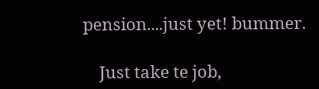pension....just yet! bummer.

    Just take te job,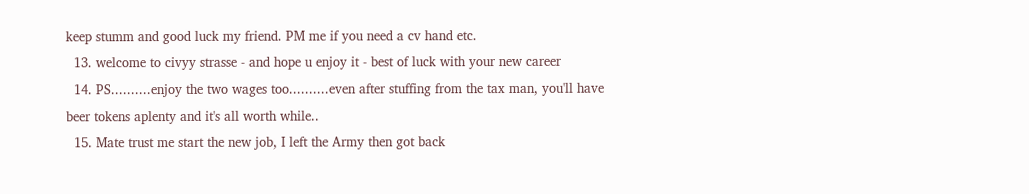keep stumm and good luck my friend. PM me if you need a cv hand etc.
  13. welcome to civyy strasse - and hope u enjoy it - best of luck with your new career
  14. PS..........enjoy the two wages too..........even after stuffing from the tax man, you'll have beer tokens aplenty and it's all worth while..
  15. Mate trust me start the new job, I left the Army then got back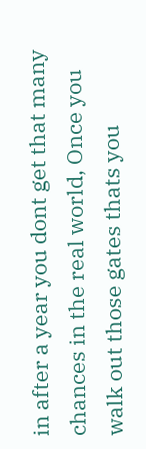in after a year you dont get that many chances in the real world, Once you walk out those gates thats you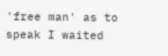'free man' as to speak I waited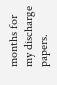months for my discharge papers.